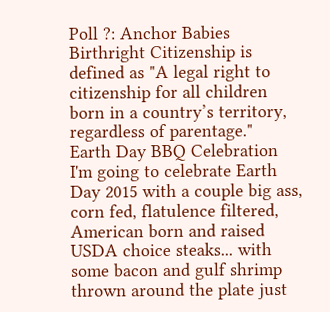Poll ?: Anchor Babies
Birthright Citizenship is defined as "A legal right to citizenship for all children born in a country’s territory, regardless of parentage."
Earth Day BBQ Celebration
I'm going to celebrate Earth Day 2015 with a couple big ass, corn fed, flatulence filtered, American born and raised USDA choice steaks... with some bacon and gulf shrimp thrown around the plate just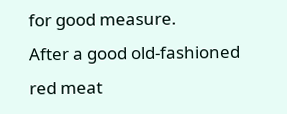for good measure.
After a good old-fashioned red meat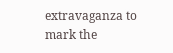extravaganza to mark the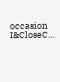occasion I&CloseC…